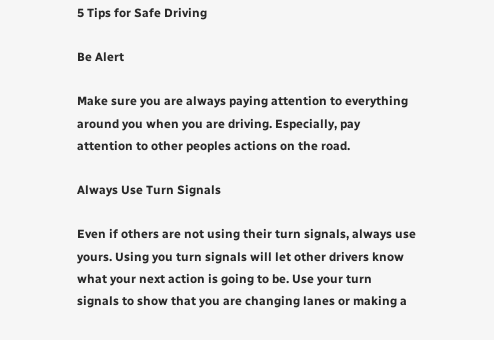5 Tips for Safe Driving

Be Alert

Make sure you are always paying attention to everything around you when you are driving. Especially, pay attention to other peoples actions on the road.

Always Use Turn Signals

Even if others are not using their turn signals, always use yours. Using you turn signals will let other drivers know what your next action is going to be. Use your turn signals to show that you are changing lanes or making a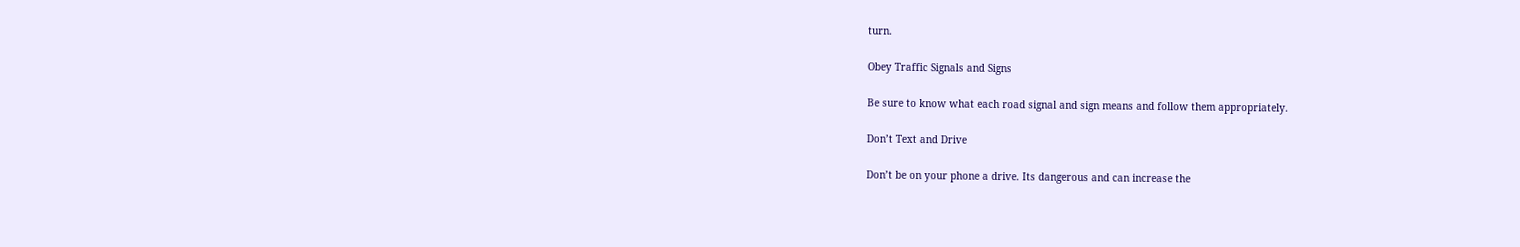turn.

Obey Traffic Signals and Signs

Be sure to know what each road signal and sign means and follow them appropriately.

Don’t Text and Drive

Don’t be on your phone a drive. Its dangerous and can increase the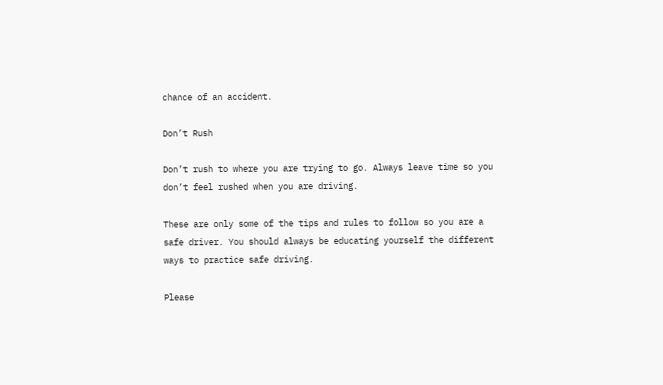chance of an accident.

Don’t Rush

Don’t rush to where you are trying to go. Always leave time so you don’t feel rushed when you are driving.

These are only some of the tips and rules to follow so you are a safe driver. You should always be educating yourself the different ways to practice safe driving.

Please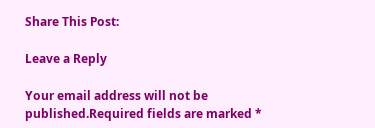Share This Post:

Leave a Reply

Your email address will not be published.Required fields are marked *